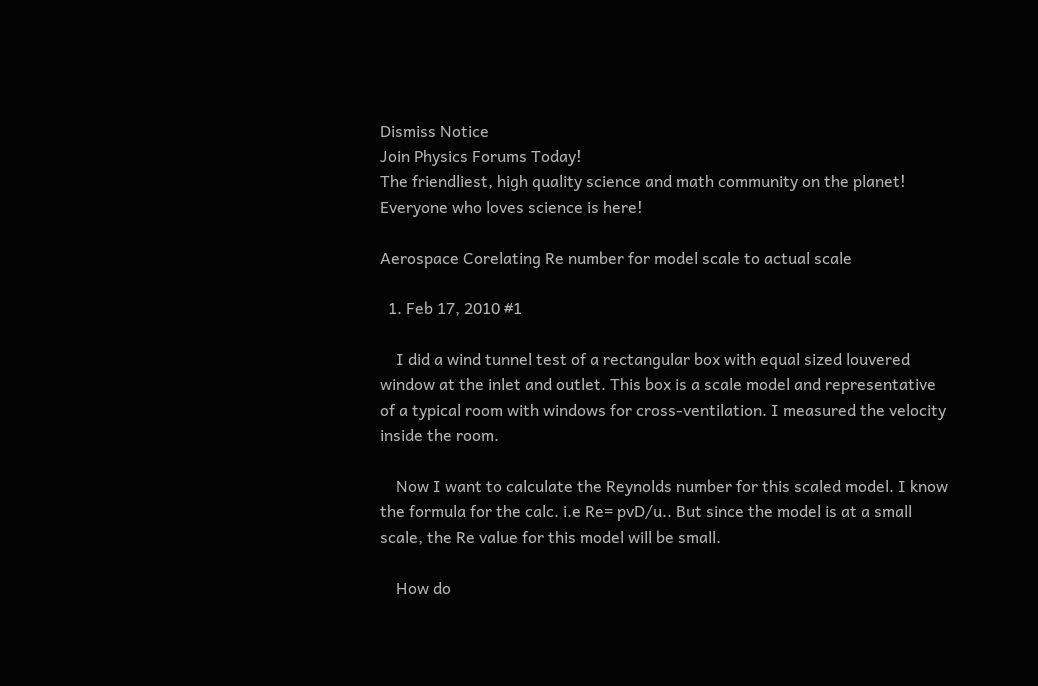Dismiss Notice
Join Physics Forums Today!
The friendliest, high quality science and math community on the planet! Everyone who loves science is here!

Aerospace Corelating Re number for model scale to actual scale

  1. Feb 17, 2010 #1

    I did a wind tunnel test of a rectangular box with equal sized louvered window at the inlet and outlet. This box is a scale model and representative of a typical room with windows for cross-ventilation. I measured the velocity inside the room.

    Now I want to calculate the Reynolds number for this scaled model. I know the formula for the calc. i.e Re= pvD/u.. But since the model is at a small scale, the Re value for this model will be small.

    How do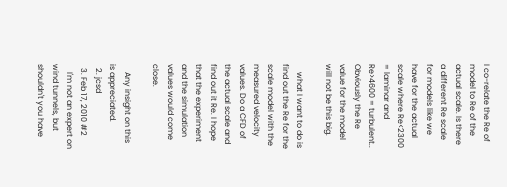I co-relate the Re of model to Re of the actual scale. Is there a different Re scale for models like we have for the actual scale where Re<2300 = laminar and Re>4600 = turbulent.. Obviously the Re value for the model will not be this big.

    what I want to do is find out the Re for the scale model with the measured velocity values. Do a CFD of the actual scale and find out it Re. I hope that the experiment and the simulation values would come close.

    Any insight on this is appreciated.
  2. jcsd
  3. Feb 17, 2010 #2
    I'm not an expert on wind tunnels, but shouldn't you have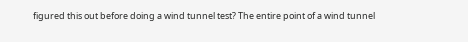figured this out before doing a wind tunnel test? The entire point of a wind tunnel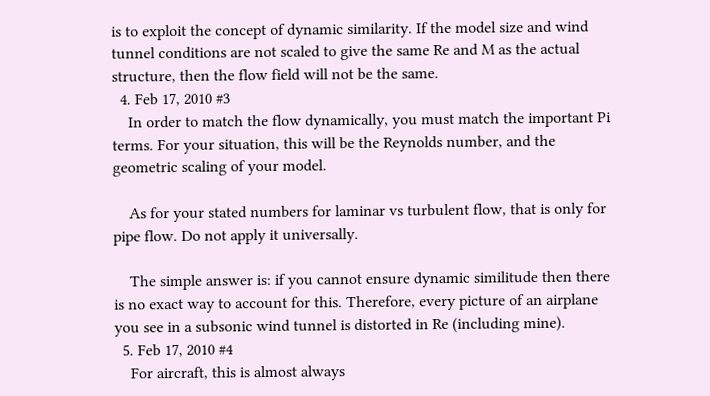is to exploit the concept of dynamic similarity. If the model size and wind tunnel conditions are not scaled to give the same Re and M as the actual structure, then the flow field will not be the same.
  4. Feb 17, 2010 #3
    In order to match the flow dynamically, you must match the important Pi terms. For your situation, this will be the Reynolds number, and the geometric scaling of your model.

    As for your stated numbers for laminar vs turbulent flow, that is only for pipe flow. Do not apply it universally.

    The simple answer is: if you cannot ensure dynamic similitude then there is no exact way to account for this. Therefore, every picture of an airplane you see in a subsonic wind tunnel is distorted in Re (including mine).
  5. Feb 17, 2010 #4
    For aircraft, this is almost always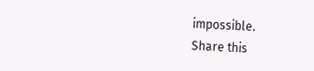impossible.
Share this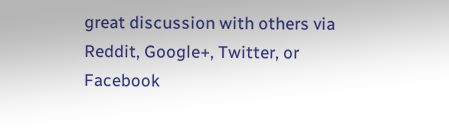great discussion with others via Reddit, Google+, Twitter, or Facebook